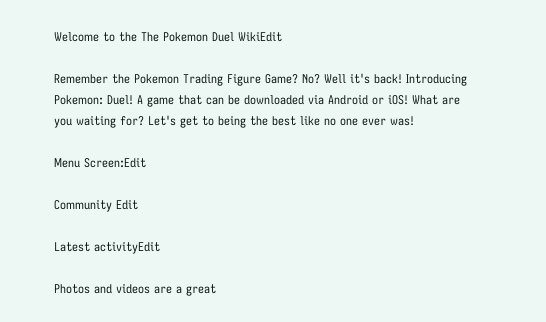Welcome to the The Pokemon Duel WikiEdit

Remember the Pokemon Trading Figure Game? No? Well it's back! Introducing Pokemon: Duel! A game that can be downloaded via Android or iOS! What are you waiting for? Let's get to being the best like no one ever was!

Menu Screen:Edit

Community Edit

Latest activityEdit

Photos and videos are a great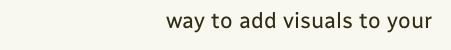way to add visuals to your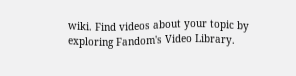wiki. Find videos about your topic by exploring Fandom's Video Library.